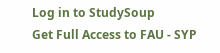Log in to StudySoup
Get Full Access to FAU - SYP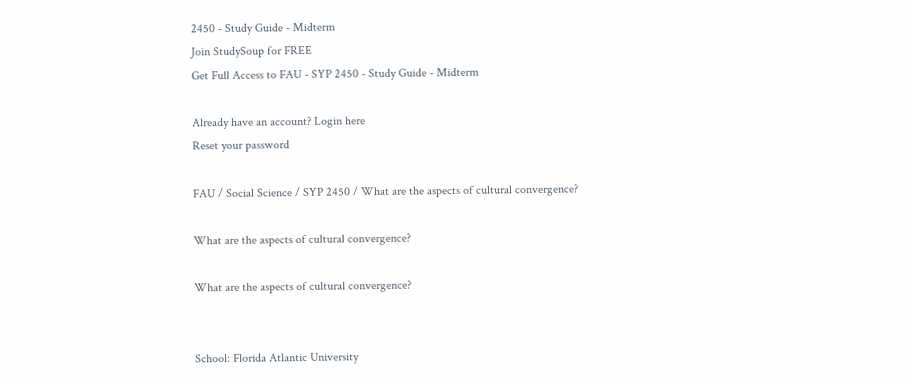2450 - Study Guide - Midterm
Join StudySoup for FREE
Get Full Access to FAU - SYP 2450 - Study Guide - Midterm

Already have an account? Login here
Reset your password

FAU / Social Science / SYP 2450 / What are the aspects of cultural convergence?

What are the aspects of cultural convergence?

What are the aspects of cultural convergence?


School: Florida Atlantic University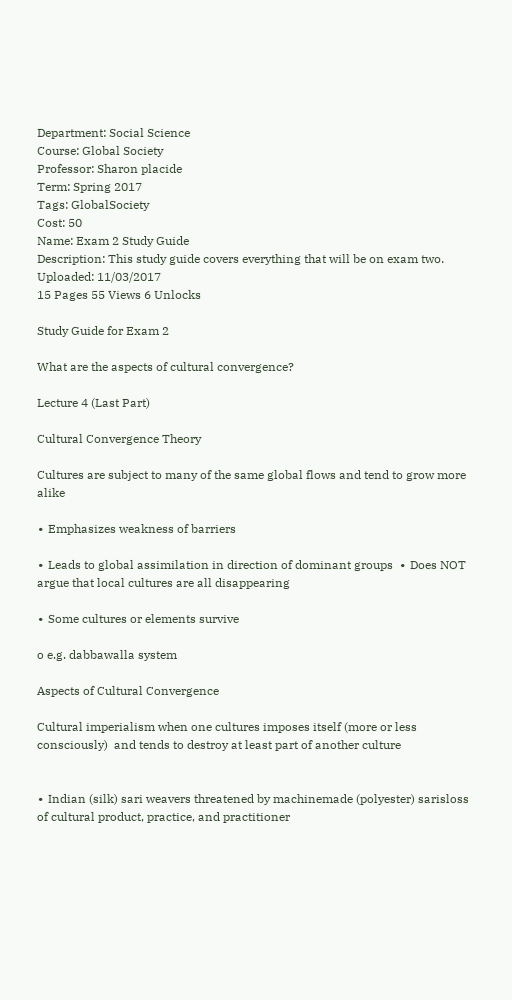Department: Social Science
Course: Global Society
Professor: Sharon placide
Term: Spring 2017
Tags: GlobalSociety
Cost: 50
Name: Exam 2 Study Guide
Description: This study guide covers everything that will be on exam two.
Uploaded: 11/03/2017
15 Pages 55 Views 6 Unlocks

Study Guide for Exam 2

What are the aspects of cultural convergence?

Lecture 4 (Last Part)

Cultural Convergence Theory

Cultures are subject to many of the same global flows and tend to grow more alike

∙ Emphasizes weakness of barriers

∙ Leads to global assimilation in direction of dominant groups  ∙ Does NOT argue that local cultures are all disappearing

∙ Some cultures or elements survive

o e.g. dabbawalla system

Aspects of Cultural Convergence

Cultural imperialism when one cultures imposes itself (more or less consciously)  and tends to destroy at least part of another culture


∙ Indian (silk) sari weavers threatened by machinemade (polyester) sarisloss  of cultural product, practice, and practitioner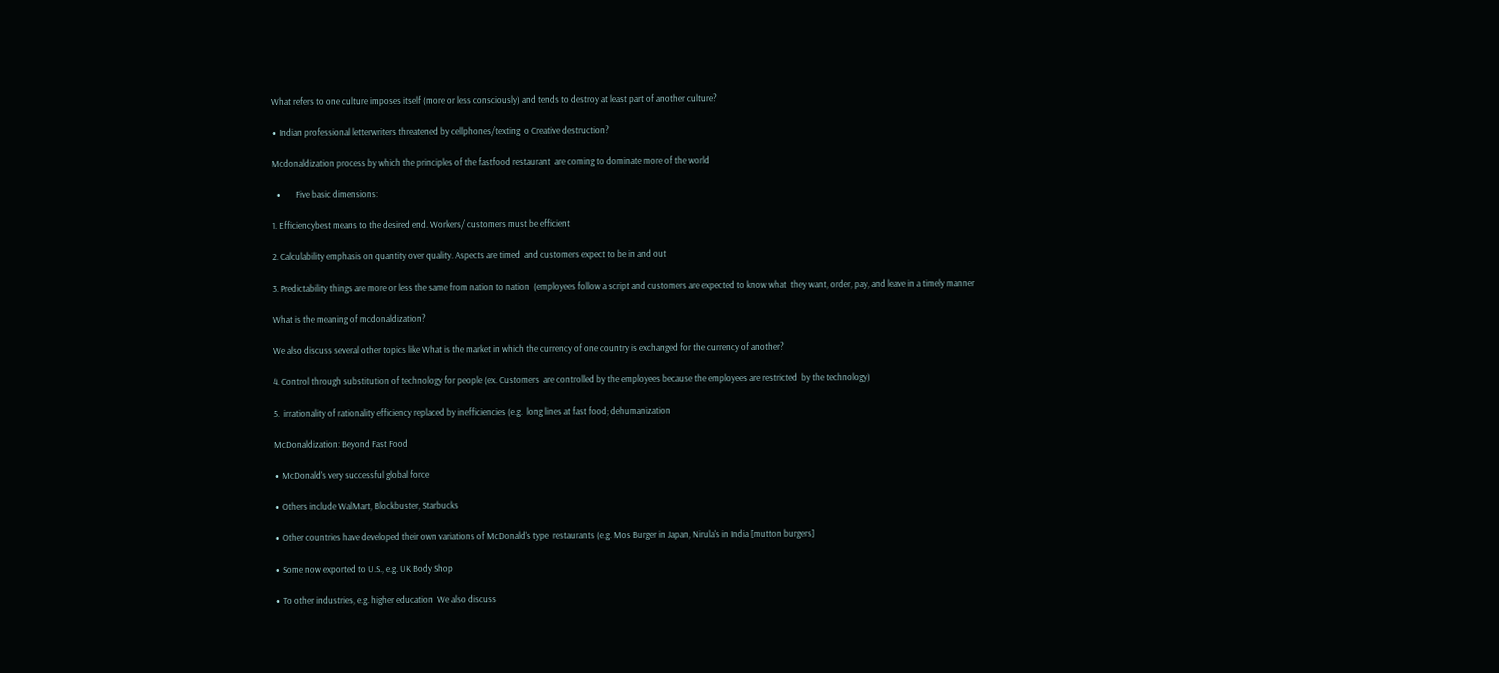What refers to one culture imposes itself (more or less consciously) and tends to destroy at least part of another culture?

∙ Indian professional letterwriters threatened by cellphones/texting  o Creative destruction?

Mcdonaldization process by which the principles of the fastfood restaurant  are coming to dominate more of the world

  ∙       Five basic dimensions:

1. Efficiencybest means to the desired end. Workers/ customers must be efficient

2. Calculability emphasis on quantity over quality. Aspects are timed  and customers expect to be in and out

3. Predictability things are more or less the same from nation to nation  (employees follow a script and customers are expected to know what  they want, order, pay, and leave in a timely manner

What is the meaning of mcdonaldization?

We also discuss several other topics like What is the market in which the currency of one country is exchanged for the currency of another?

4. Control through substitution of technology for people (ex. Customers  are controlled by the employees because the employees are restricted  by the technology)

5.  irrationality of rationality efficiency replaced by inefficiencies (e.g.  long lines at fast food; dehumanization

McDonaldization: Beyond Fast Food

∙ McDonald's very successful global force

∙ Others include WalMart, Blockbuster, Starbucks

∙ Other countries have developed their own variations of McDonald's type  restaurants (e.g. Mos Burger in Japan, Nirula's in India [mutton burgers]

∙ Some now exported to U.S., e.g. UK Body Shop

∙ To other industries, e.g. higher education  We also discuss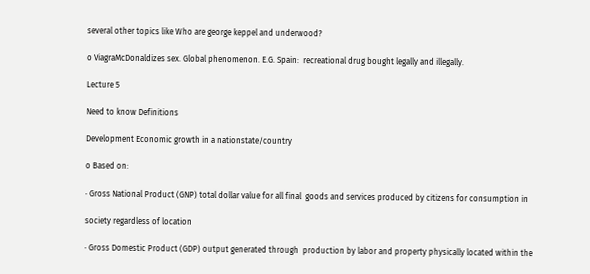several other topics like Who are george keppel and underwood?

o ViagraMcDonaldizes sex. Global phenomenon. E.G. Spain:  recreational drug bought legally and illegally.

Lecture 5

Need to know Definitions

Development Economic growth in a nationstate/country

o Based on:

∙ Gross National Product (GNP) total dollar value for all final  goods and services produced by citizens for consumption in

society regardless of location

∙ Gross Domestic Product (GDP) output generated through  production by labor and property physically located within the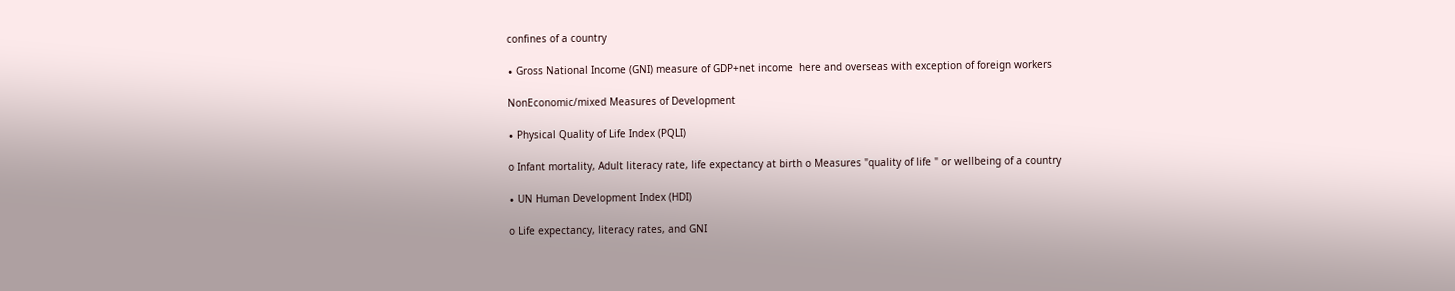confines of a country

∙ Gross National Income (GNI) measure of GDP+net income  here and overseas with exception of foreign workers

NonEconomic/mixed Measures of Development

∙ Physical Quality of Life Index (PQLI)

o Infant mortality, Adult literacy rate, life expectancy at birth o Measures "quality of life " or wellbeing of a country

∙ UN Human Development Index (HDI)

o Life expectancy, literacy rates, and GNI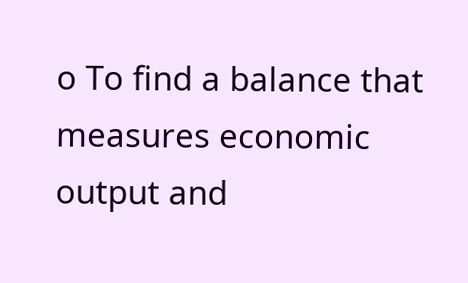o To find a balance that measures economic output and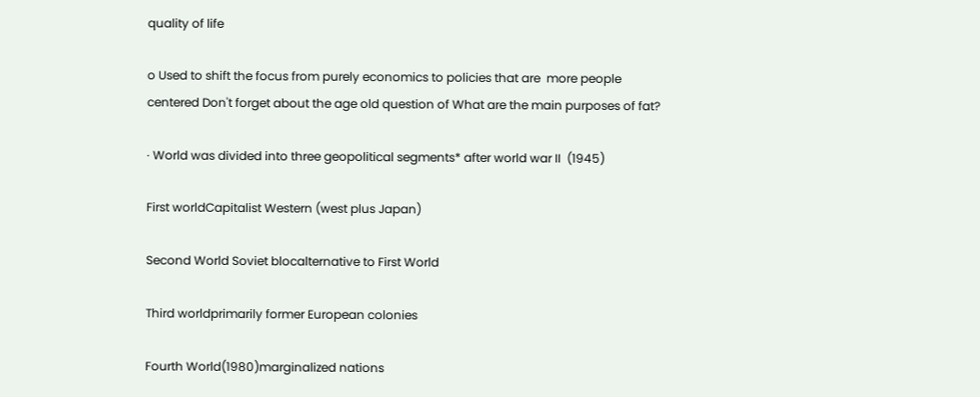quality of life

o Used to shift the focus from purely economics to policies that are  more people centered Don't forget about the age old question of What are the main purposes of fat?

∙ World was divided into three geopolitical segments* after world war II  (1945)

First worldCapitalist Western (west plus Japan)

Second World Soviet blocalternative to First World

Third worldprimarily former European colonies

Fourth World(1980)marginalized nations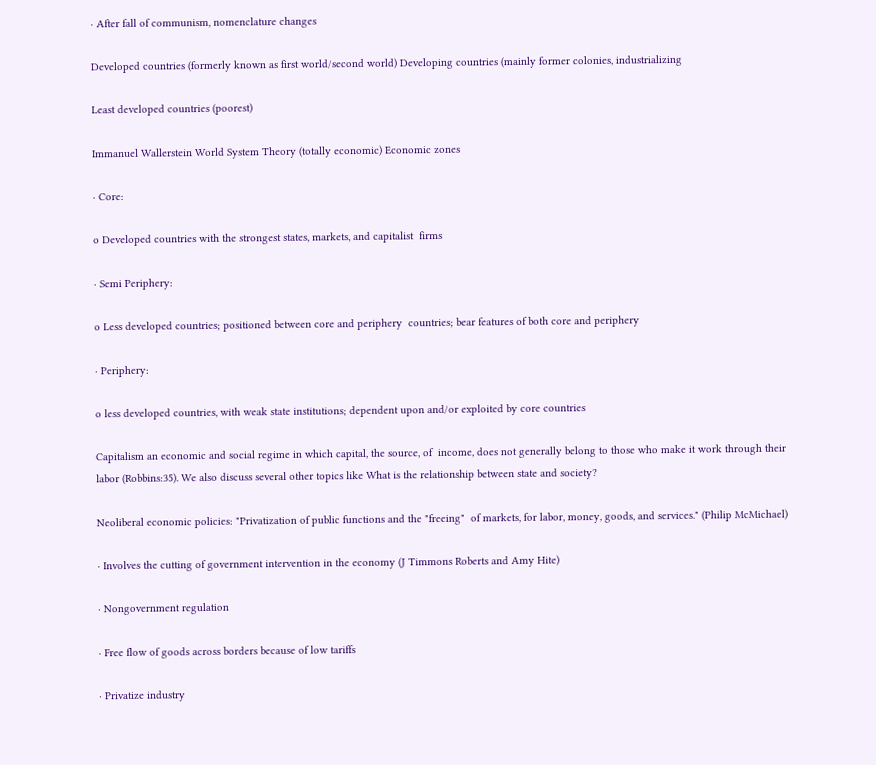∙ After fall of communism, nomenclature changes

Developed countries (formerly known as first world/second world) Developing countries (mainly former colonies, industrializing

Least developed countries (poorest)

Immanuel Wallerstein World System Theory (totally economic) Economic zones

∙ Core:

o Developed countries with the strongest states, markets, and capitalist  firms

∙ Semi Periphery:

o Less developed countries; positioned between core and periphery  countries; bear features of both core and periphery

∙ Periphery:

o less developed countries, with weak state institutions; dependent upon and/or exploited by core countries

Capitalism an economic and social regime in which capital, the source, of  income, does not generally belong to those who make it work through their  labor (Robbins:35). We also discuss several other topics like What is the relationship between state and society?

Neoliberal economic policies: "Privatization of public functions and the "freeing"  of markets, for labor, money, goods, and services." (Philip McMichael)

∙ Involves the cutting of government intervention in the economy (J Timmons Roberts and Amy Hite)

∙ Nongovernment regulation

∙ Free flow of goods across borders because of low tariffs

∙ Privatize industry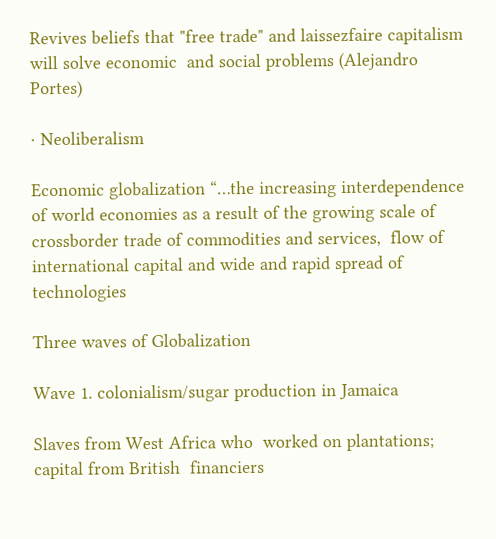Revives beliefs that "free trade" and laissezfaire capitalism will solve economic  and social problems (Alejandro Portes)

∙ Neoliberalism

Economic globalization “…the increasing interdependence of world economies as a result of the growing scale of crossborder trade of commodities and services,  flow of international capital and wide and rapid spread of technologies

Three waves of Globalization

Wave 1. colonialism/sugar production in Jamaica

Slaves from West Africa who  worked on plantations; capital from British  financiers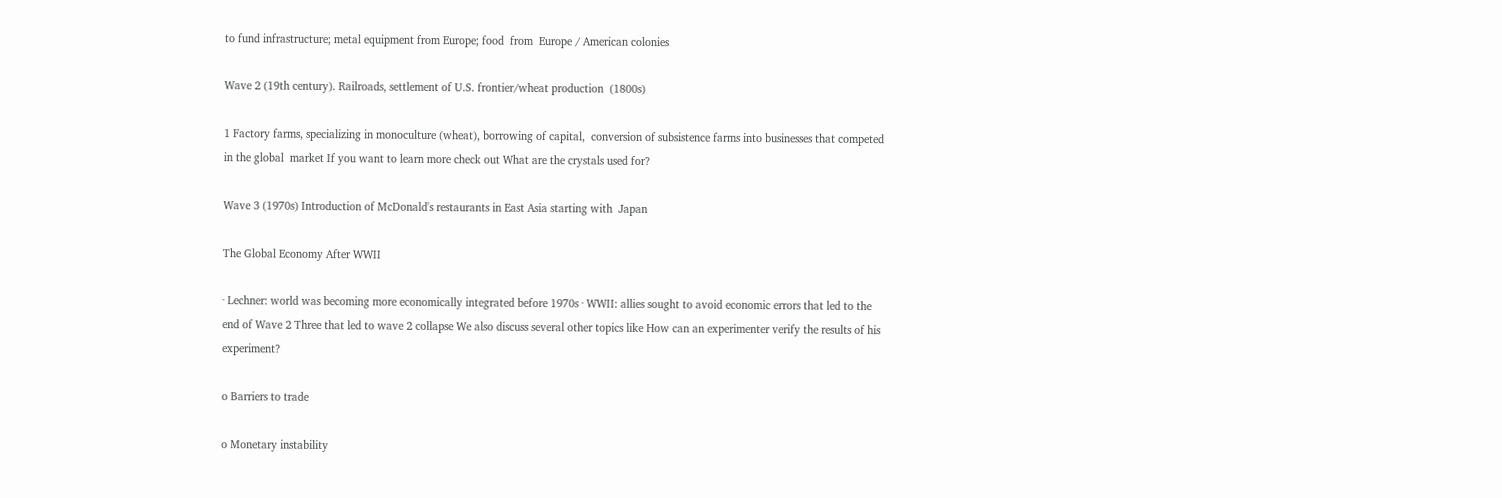to fund infrastructure; metal equipment from Europe; food  from  Europe / American colonies

Wave 2 (19th century). Railroads, settlement of U.S. frontier/wheat production  (1800s)

1 Factory farms, specializing in monoculture (wheat), borrowing of capital,  conversion of subsistence farms into businesses that competed in the global  market If you want to learn more check out What are the crystals used for?

Wave 3 (1970s) Introduction of McDonald's restaurants in East Asia starting with  Japan

The Global Economy After WWII

∙ Lechner: world was becoming more economically integrated before 1970s ∙ WWII: allies sought to avoid economic errors that led to the end of Wave 2 Three that led to wave 2 collapse We also discuss several other topics like How can an experimenter verify the results of his experiment?

o Barriers to trade

o Monetary instability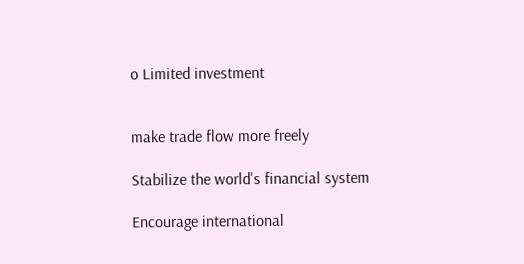o Limited investment


make trade flow more freely

Stabilize the world's financial system

Encourage international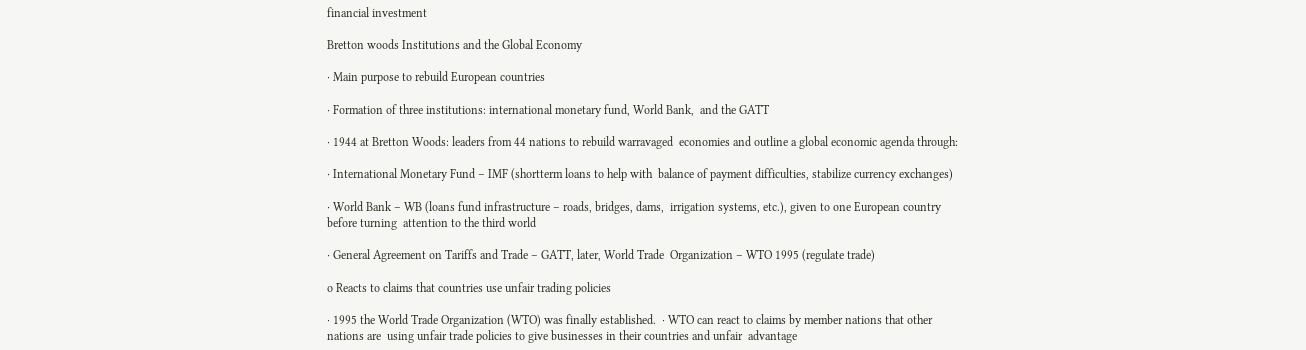financial investment

Bretton woods Institutions and the Global Economy

∙ Main purpose to rebuild European countries

∙ Formation of three institutions: international monetary fund, World Bank,  and the GATT

∙ 1944 at Bretton Woods: leaders from 44 nations to rebuild warravaged  economies and outline a global economic agenda through:

∙ International Monetary Fund – IMF (shortterm loans to help with  balance of payment difficulties, stabilize currency exchanges)

∙ World Bank – WB (loans fund infrastructure – roads, bridges, dams,  irrigation systems, etc.), given to one European country before turning  attention to the third world

∙ General Agreement on Tariffs and Trade – GATT, later, World Trade  Organization – WTO 1995 (regulate trade)

o Reacts to claims that countries use unfair trading policies

∙ 1995 the World Trade Organization (WTO) was finally established.  ∙ WTO can react to claims by member nations that other nations are  using unfair trade policies to give businesses in their countries and unfair  advantage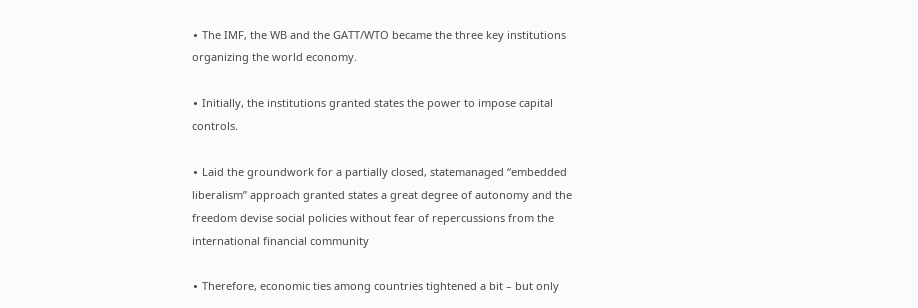∙ The IMF, the WB and the GATT/WTO became the three key institutions  organizing the world economy.

∙ Initially, the institutions granted states the power to impose capital controls.

∙ Laid the groundwork for a partially closed, statemanaged “embedded  liberalism” approach granted states a great degree of autonomy and the  freedom devise social policies without fear of repercussions from the  international financial community

∙ Therefore, economic ties among countries tightened a bit – but only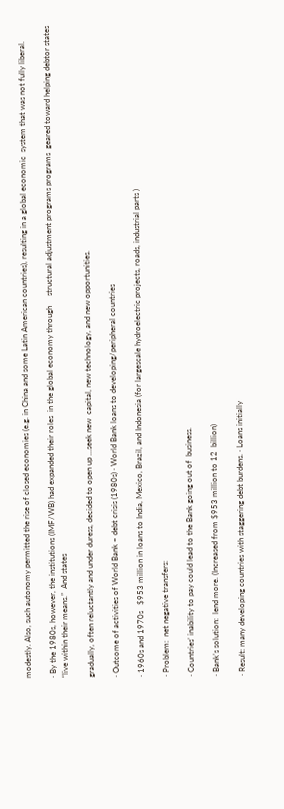modestly. Also, such autonomy permitted the rise of closed economies (e.g. in China and some Latin American countries), resulting in a global economic  system that was not fully liberal.

∙ By the 1980s, however, the institutions (IMF/WB) had expanded their roles  in the global economy through     structural adjustment programs programs  geared toward helping debtor states “live within their means.”  And states

gradually, often reluctantly and under duress, decided to open up …seek new  capital, new technology, and new opportunities.

∙ Outcome of activities of World Bank – debt crisis (1980s) ∙ World Bank loans to developing/peripheral countries

∙ 1960s and 1970s   $953 million in loans to India, Mexico, Brazil, and Indonesia (for largescale hydroelectric projects, roads, industrial parts )

∙ Problem:  net negative transfers:

∙ Countries’ inability to pay could lead to the Bank going out of  business.

∙ Bank’s solution:  lend more. (Increased from $953 million to 12  billion)

∙ Result: many developing countries with staggering debt burdens. ∙ Loans initially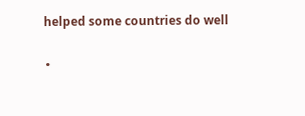helped some countries do well

∙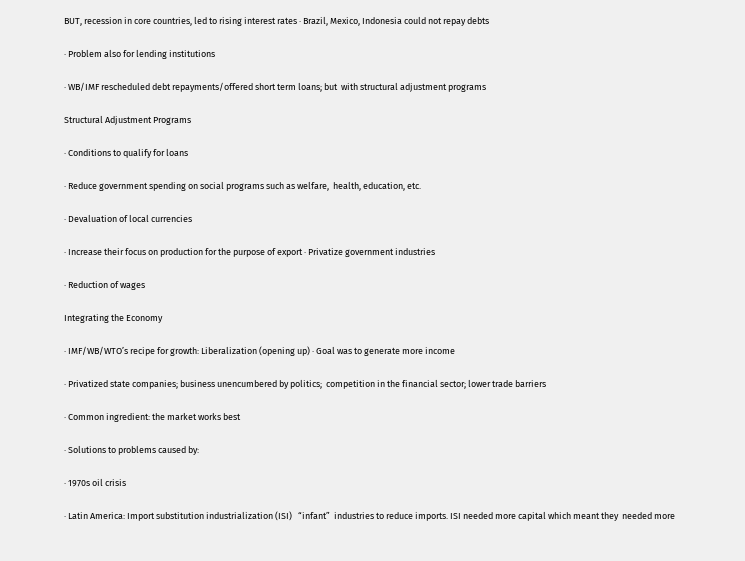BUT, recession in core countries, led to rising interest rates ∙ Brazil, Mexico, Indonesia could not repay debts

∙ Problem also for lending institutions

∙ WB/IMF rescheduled debt repayments/offered short term loans; but  with structural adjustment programs

Structural Adjustment Programs

∙ Conditions to qualify for loans

∙ Reduce government spending on social programs such as welfare,  health, education, etc.

∙ Devaluation of local currencies

∙ Increase their focus on production for the purpose of export ∙ Privatize government industries

∙ Reduction of wages

Integrating the Economy

∙ IMF/WB/WTO’s recipe for growth: Liberalization (opening up) ∙ Goal was to generate more income

∙ Privatized state companies; business unencumbered by politics;  competition in the financial sector; lower trade barriers

∙ Common ingredient: the market works best

∙ Solutions to problems caused by:

∙ 1970s oil crisis

∙ Latin America: Import substitution industrialization (ISI)   “infant”  industries to reduce imports. ISI needed more capital which meant they  needed more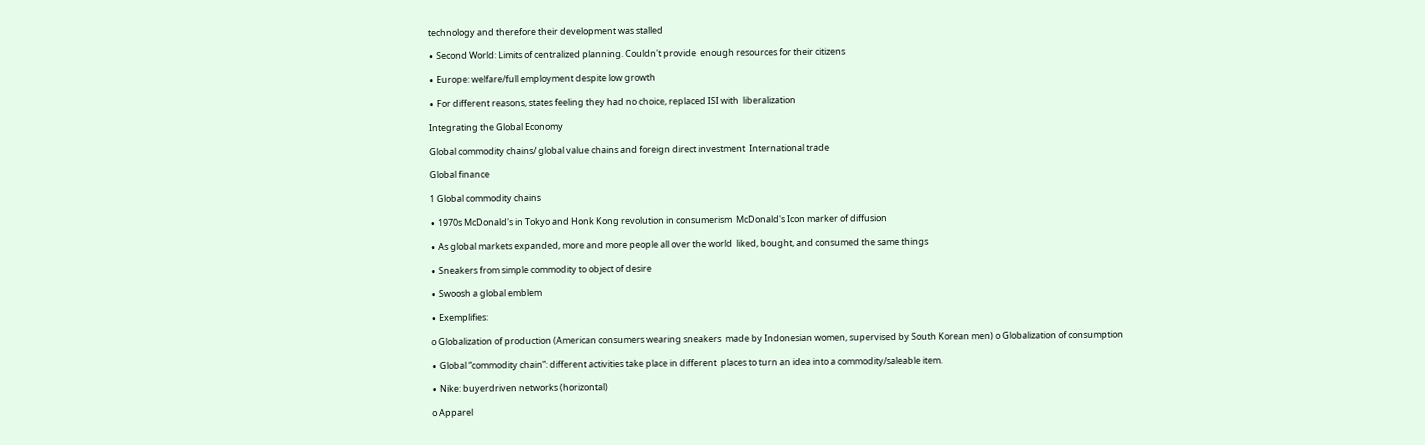technology and therefore their development was stalled

∙ Second World: Limits of centralized planning. Couldn't provide  enough resources for their citizens

∙ Europe: welfare/full employment despite low growth

∙ For different reasons, states feeling they had no choice, replaced ISI with  liberalization

Integrating the Global Economy

Global commodity chains/ global value chains and foreign direct investment  International trade

Global finance

1 Global commodity chains

∙ 1970s McDonald's in Tokyo and Honk Kong revolution in consumerism  McDonald's Icon marker of diffusion

∙ As global markets expanded, more and more people all over the world  liked, bought, and consumed the same things

∙ Sneakers from simple commodity to object of desire

∙ Swoosh a global emblem

∙ Exemplifies:

o Globalization of production (American consumers wearing sneakers  made by Indonesian women, supervised by South Korean men) o Globalization of consumption

∙ Global “commodity chain”: different activities take place in different  places to turn an idea into a commodity/saleable item.

∙ Nike: buyerdriven networks (horizontal)

o Apparel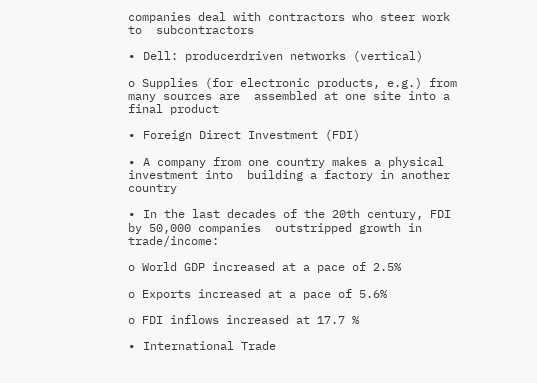companies deal with contractors who steer work to  subcontractors

∙ Dell: producerdriven networks (vertical)

o Supplies (for electronic products, e.g.) from many sources are  assembled at one site into a final product

∙ Foreign Direct Investment (FDI)

∙ A company from one country makes a physical investment into  building a factory in another country

∙ In the last decades of the 20th century, FDI by 50,000 companies  outstripped growth in trade/income:

o World GDP increased at a pace of 2.5%

o Exports increased at a pace of 5.6%

o FDI inflows increased at 17.7 %

∙ International Trade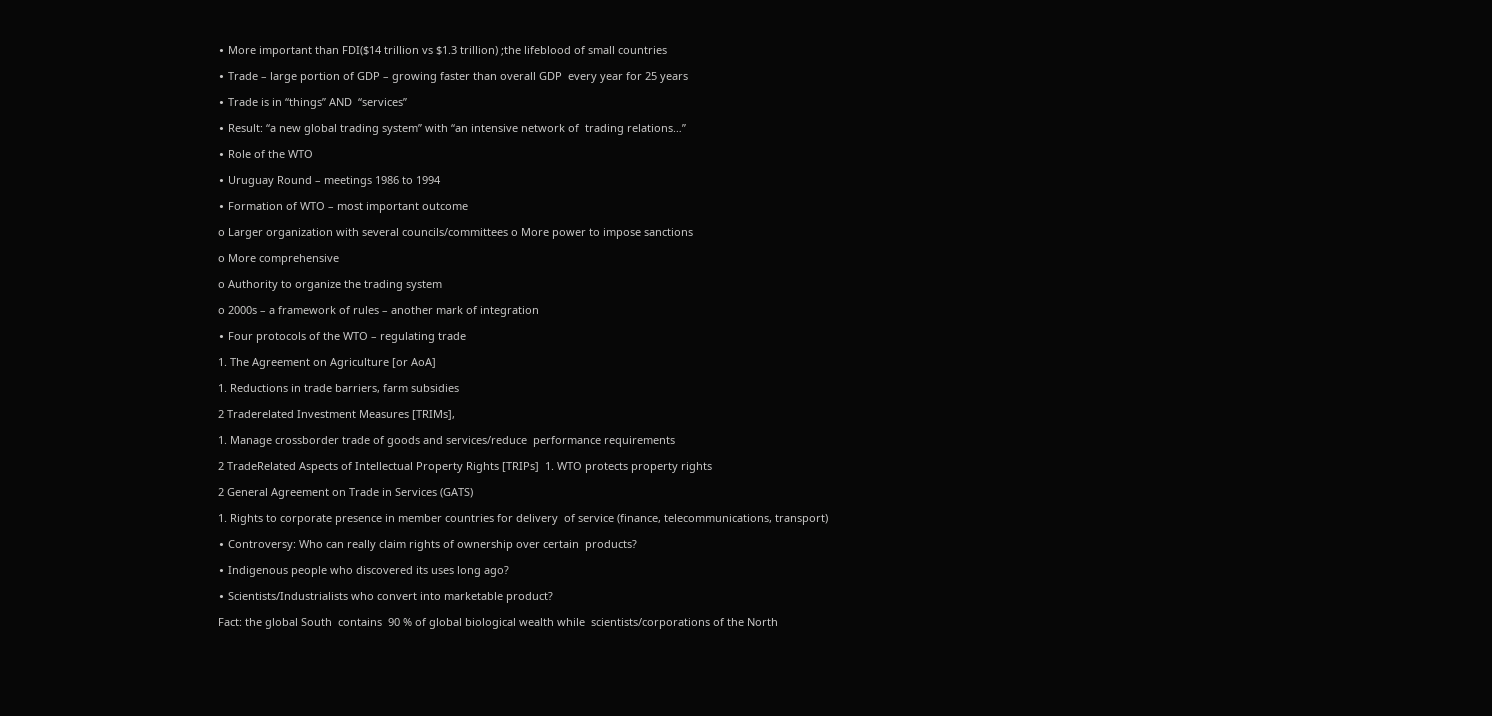∙ More important than FDI($14 trillion vs $1.3 trillion) ;the lifeblood of small countries

∙ Trade – large portion of GDP – growing faster than overall GDP  every year for 25 years

∙ Trade is in “things” AND  “services”

∙ Result: “a new global trading system” with “an intensive network of  trading relations…”

∙ Role of the WTO

∙ Uruguay Round – meetings 1986 to 1994

∙ Formation of WTO – most important outcome

o Larger organization with several councils/committees o More power to impose sanctions

o More comprehensive

o Authority to organize the trading system

o 2000s – a framework of rules – another mark of integration

∙ Four protocols of the WTO – regulating trade

1. The Agreement on Agriculture [or AoA]

1. Reductions in trade barriers, farm subsidies

2 Traderelated Investment Measures [TRIMs],

1. Manage crossborder trade of goods and services/reduce  performance requirements

2 TradeRelated Aspects of Intellectual Property Rights [TRIPs]  1. WTO protects property rights

2 General Agreement on Trade in Services (GATS)

1. Rights to corporate presence in member countries for delivery  of service (finance, telecommunications, transport)

∙ Controversy: Who can really claim rights of ownership over certain  products?

∙ Indigenous people who discovered its uses long ago?

∙ Scientists/Industrialists who convert into marketable product?

Fact: the global South  contains  90 % of global biological wealth while  scientists/corporations of the North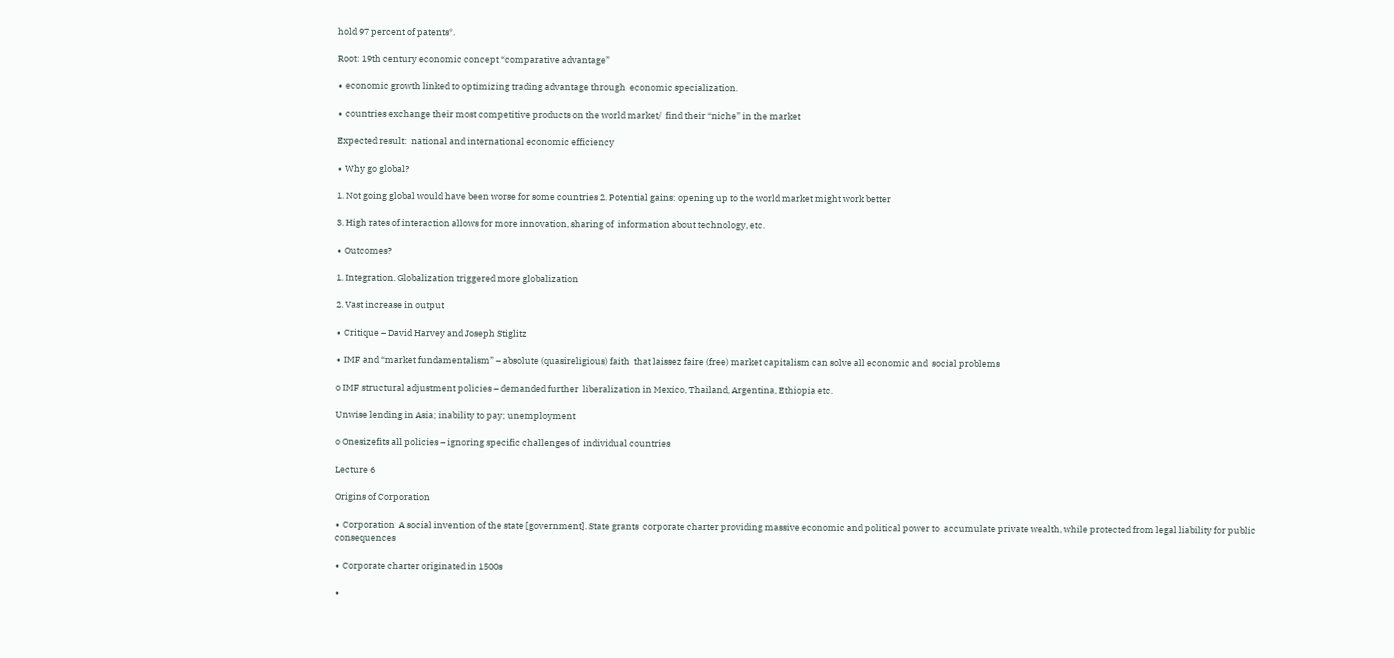hold 97 percent of patents*.

Root: 19th century economic concept “comparative advantage”

∙ economic growth linked to optimizing trading advantage through  economic specialization.

∙ countries exchange their most competitive products on the world market/  find their “niche” in the market

Expected result:  national and international economic efficiency

∙ Why go global?

1. Not going global would have been worse for some countries 2. Potential gains: opening up to the world market might work better

3. High rates of interaction allows for more innovation, sharing of  information about technology, etc.

∙ Outcomes?

1. Integration. Globalization triggered more globalization

2. Vast increase in output

∙ Critique – David Harvey and Joseph Stiglitz

∙ IMF and “market fundamentalism” – absolute (quasireligious) faith  that laissez faire (free) market capitalism can solve all economic and  social problems

o IMF structural adjustment policies – demanded further  liberalization in Mexico, Thailand, Argentina, Ethiopia etc.

Unwise lending in Asia; inability to pay; unemployment

o Onesizefits all policies – ignoring specific challenges of  individual countries

Lecture 6

Origins of Corporation

∙ Corporation  A social invention of the state [government]. State grants  corporate charter providing massive economic and political power to  accumulate private wealth, while protected from legal liability for public  consequences

∙ Corporate charter originated in 1500s

∙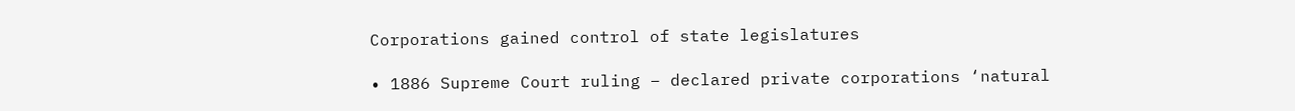Corporations gained control of state legislatures

∙ 1886 Supreme Court ruling – declared private corporations ‘natural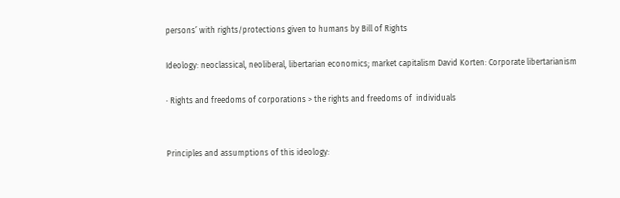persons’ with rights/protections given to humans by Bill of Rights

Ideology: neoclassical, neoliberal, libertarian economics; market capitalism David Korten: Corporate libertarianism

∙ Rights and freedoms of corporations > the rights and freedoms of  individuals


Principles and assumptions of this ideology: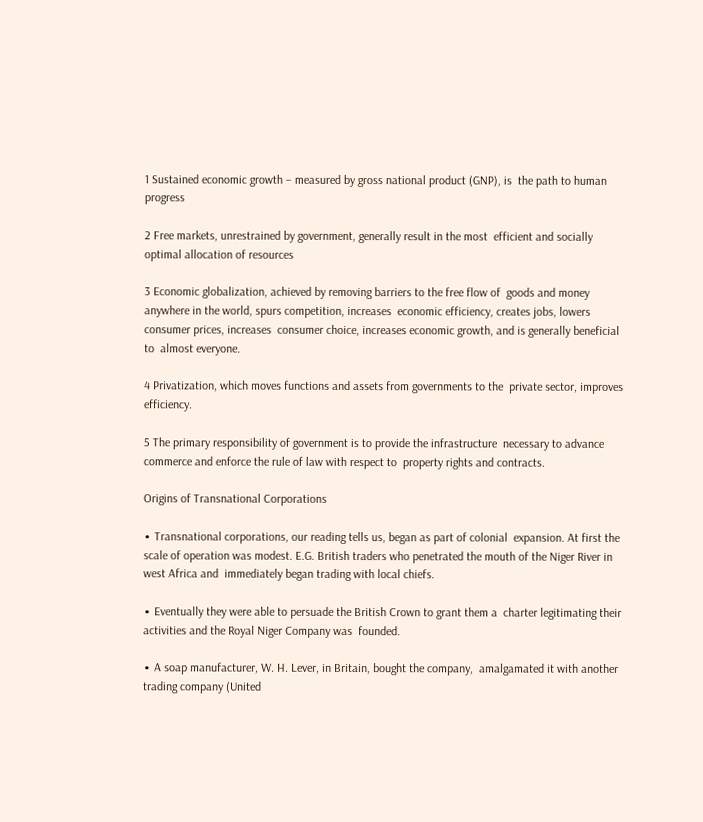1 Sustained economic growth – measured by gross national product (GNP), is  the path to human progress

2 Free markets, unrestrained by government, generally result in the most  efficient and socially optimal allocation of resources

3 Economic globalization, achieved by removing barriers to the free flow of  goods and money anywhere in the world, spurs competition, increases  economic efficiency, creates jobs, lowers consumer prices, increases  consumer choice, increases economic growth, and is generally beneficial to  almost everyone.

4 Privatization, which moves functions and assets from governments to the  private sector, improves efficiency.

5 The primary responsibility of government is to provide the infrastructure  necessary to advance commerce and enforce the rule of law with respect to  property rights and contracts.

Origins of Transnational Corporations

∙ Transnational corporations, our reading tells us, began as part of colonial  expansion. At first the scale of operation was modest. E.G. British traders who penetrated the mouth of the Niger River in west Africa and  immediately began trading with local chiefs.

∙ Eventually they were able to persuade the British Crown to grant them a  charter legitimating their activities and the Royal Niger Company was  founded.

∙ A soap manufacturer, W. H. Lever, in Britain, bought the company,  amalgamated it with another trading company (United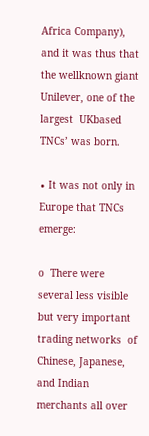Africa Company),  and it was thus that the wellknown giant Unilever, one of the largest  UKbased TNCs’ was born.

∙ It was not only in Europe that TNCs emerge:

o  There were several less visible but very important trading networks  of Chinese, Japanese, and Indian merchants all over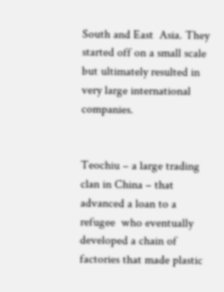South and East  Asia. They started off on a small scale but ultimately resulted in very large international companies.


Teochiu – a large trading clan in China – that advanced a loan to a refugee  who eventually developed a chain of factories that made plastic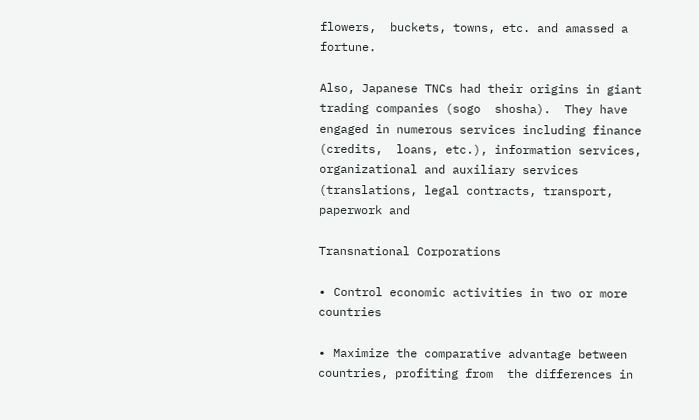flowers,  buckets, towns, etc. and amassed a fortune.

Also, Japanese TNCs had their origins in giant trading companies (sogo  shosha).  They have engaged in numerous services including finance (credits,  loans, etc.), information services, organizational and auxiliary services  (translations, legal contracts, transport, paperwork and

Transnational Corporations

∙ Control economic activities in two or more countries

∙ Maximize the comparative advantage between countries, profiting from  the differences in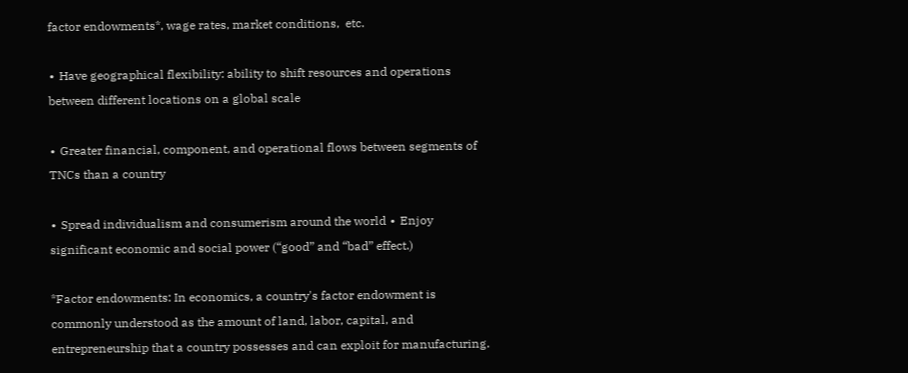factor endowments*, wage rates, market conditions,  etc.

∙ Have geographical flexibility: ability to shift resources and operations  between different locations on a global scale

∙ Greater financial, component, and operational flows between segments of TNCs than a country

∙ Spread individualism and consumerism around the world ∙ Enjoy significant economic and social power (“good” and “bad” effect.)

*Factor endowments: In economics, a country's factor endowment is  commonly understood as the amount of land, labor, capital, and  entrepreneurship that a country possesses and can exploit for manufacturing.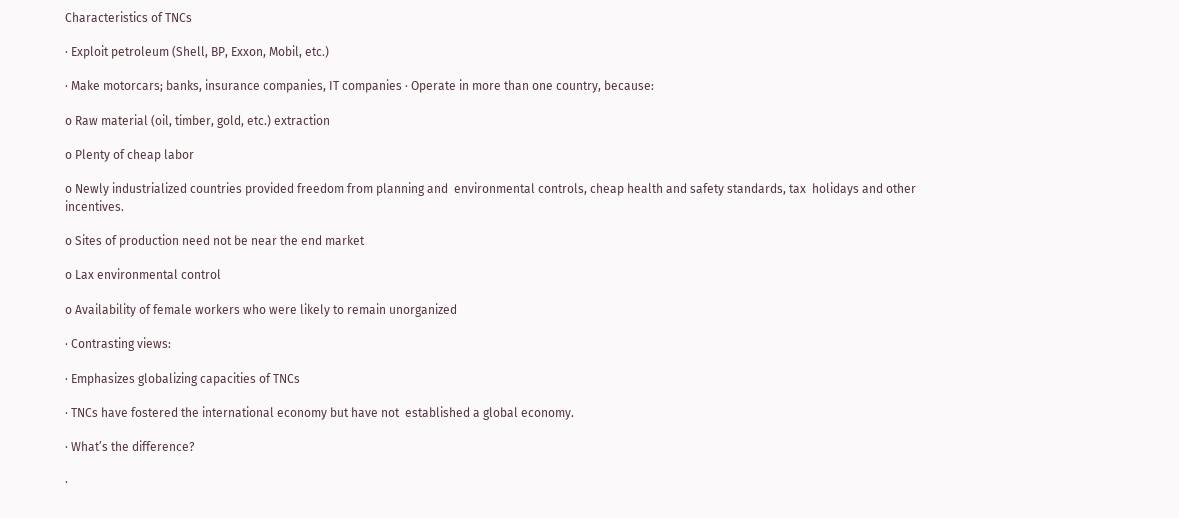Characteristics of TNCs

∙ Exploit petroleum (Shell, BP, Exxon, Mobil, etc.)

∙ Make motorcars; banks, insurance companies, IT companies ∙ Operate in more than one country, because:

o Raw material (oil, timber, gold, etc.) extraction

o Plenty of cheap labor

o Newly industrialized countries provided freedom from planning and  environmental controls, cheap health and safety standards, tax  holidays and other incentives.

o Sites of production need not be near the end market

o Lax environmental control

o Availability of female workers who were likely to remain unorganized

∙ Contrasting views:

∙ Emphasizes globalizing capacities of TNCs

∙ TNCs have fostered the international economy but have not  established a global economy.

∙ What’s the difference?

∙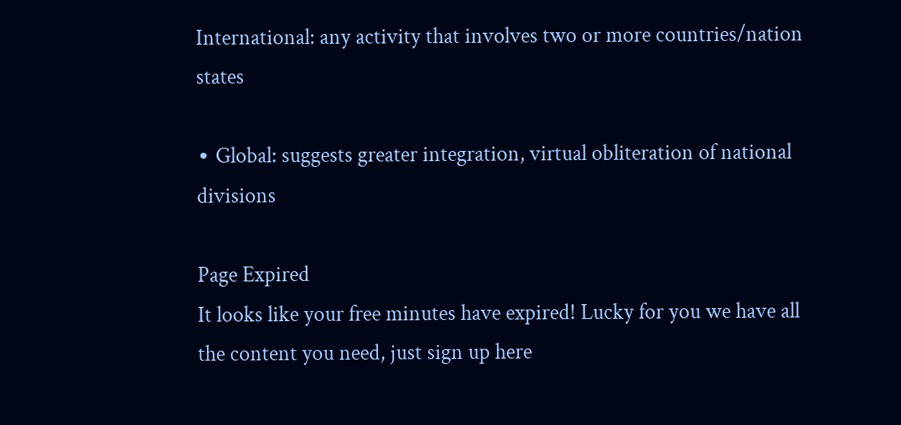International: any activity that involves two or more countries/nation states

∙ Global: suggests greater integration, virtual obliteration of national  divisions

Page Expired
It looks like your free minutes have expired! Lucky for you we have all the content you need, just sign up here